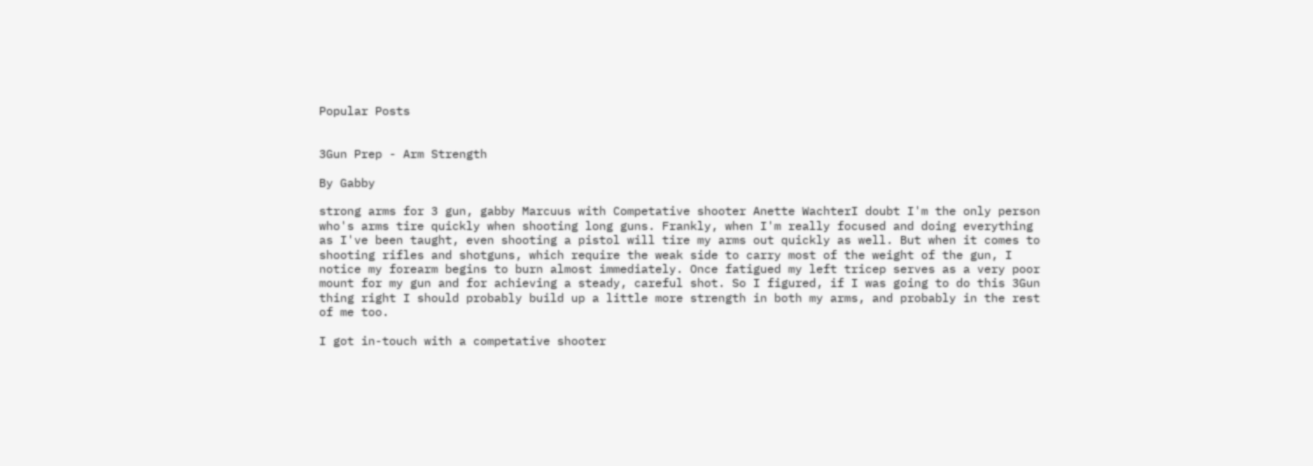Popular Posts


3Gun Prep - Arm Strength

By Gabby

strong arms for 3 gun, gabby Marcuus with Competative shooter Anette WachterI doubt I'm the only person who's arms tire quickly when shooting long guns. Frankly, when I'm really focused and doing everything as I've been taught, even shooting a pistol will tire my arms out quickly as well. But when it comes to shooting rifles and shotguns, which require the weak side to carry most of the weight of the gun, I notice my forearm begins to burn almost immediately. Once fatigued my left tricep serves as a very poor mount for my gun and for achieving a steady, careful shot. So I figured, if I was going to do this 3Gun thing right I should probably build up a little more strength in both my arms, and probably in the rest of me too.

I got in-touch with a competative shooter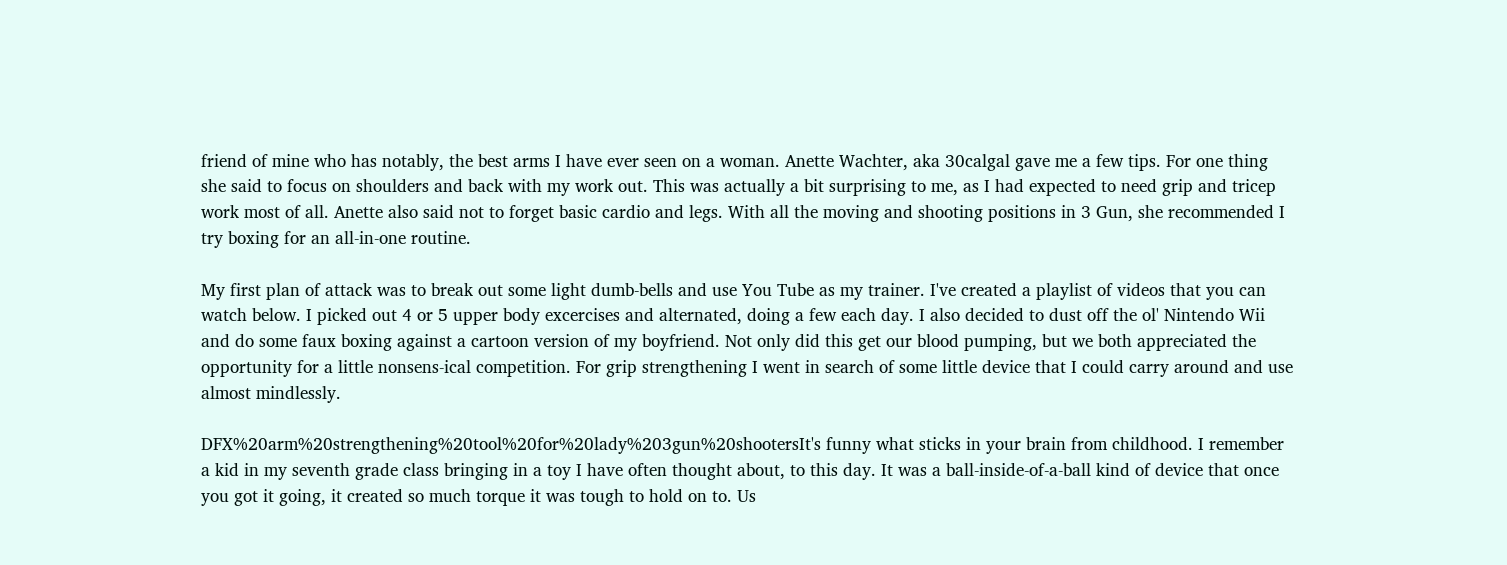friend of mine who has notably, the best arms I have ever seen on a woman. Anette Wachter, aka 30calgal gave me a few tips. For one thing she said to focus on shoulders and back with my work out. This was actually a bit surprising to me, as I had expected to need grip and tricep work most of all. Anette also said not to forget basic cardio and legs. With all the moving and shooting positions in 3 Gun, she recommended I try boxing for an all-in-one routine.

My first plan of attack was to break out some light dumb-bells and use You Tube as my trainer. I've created a playlist of videos that you can watch below. I picked out 4 or 5 upper body excercises and alternated, doing a few each day. I also decided to dust off the ol' Nintendo Wii and do some faux boxing against a cartoon version of my boyfriend. Not only did this get our blood pumping, but we both appreciated the opportunity for a little nonsens-ical competition. For grip strengthening I went in search of some little device that I could carry around and use almost mindlessly.

DFX%20arm%20strengthening%20tool%20for%20lady%203gun%20shootersIt's funny what sticks in your brain from childhood. I remember a kid in my seventh grade class bringing in a toy I have often thought about, to this day. It was a ball-inside-of-a-ball kind of device that once you got it going, it created so much torque it was tough to hold on to. Us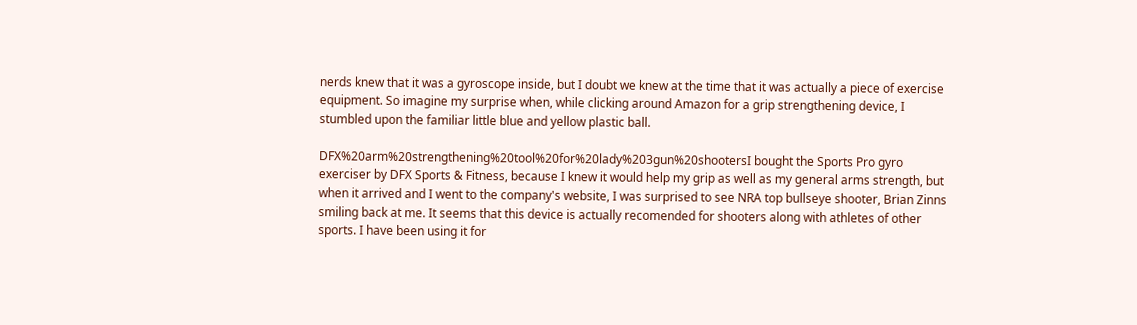nerds knew that it was a gyroscope inside, but I doubt we knew at the time that it was actually a piece of exercise equipment. So imagine my surprise when, while clicking around Amazon for a grip strengthening device, I stumbled upon the familiar little blue and yellow plastic ball.

DFX%20arm%20strengthening%20tool%20for%20lady%203gun%20shootersI bought the Sports Pro gyro exerciser by DFX Sports & Fitness, because I knew it would help my grip as well as my general arms strength, but when it arrived and I went to the company's website, I was surprised to see NRA top bullseye shooter, Brian Zinns smiling back at me. It seems that this device is actually recomended for shooters along with athletes of other sports. I have been using it for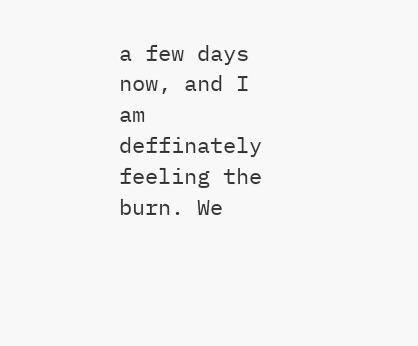a few days now, and I am deffinately feeling the burn. We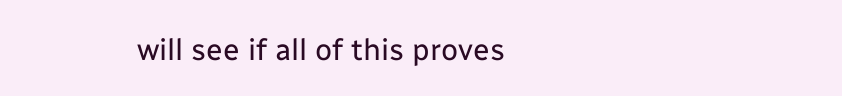will see if all of this proves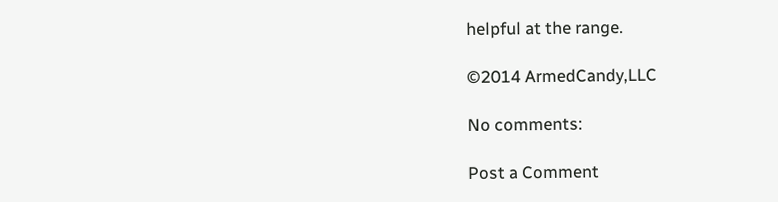helpful at the range.

©2014 ArmedCandy,LLC

No comments:

Post a Comment